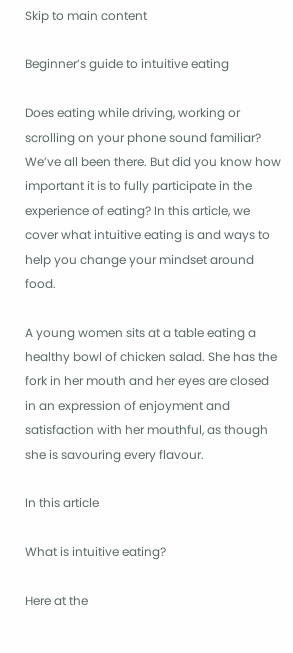Skip to main content

Beginner’s guide to intuitive eating

Does eating while driving, working or scrolling on your phone sound familiar? We’ve all been there. But did you know how important it is to fully participate in the experience of eating? In this article, we cover what intuitive eating is and ways to help you change your mindset around food.

A young women sits at a table eating a healthy bowl of chicken salad. She has the fork in her mouth and her eyes are closed in an expression of enjoyment and satisfaction with her mouthful, as though she is savouring every flavour.

In this article

What is intuitive eating?

Here at the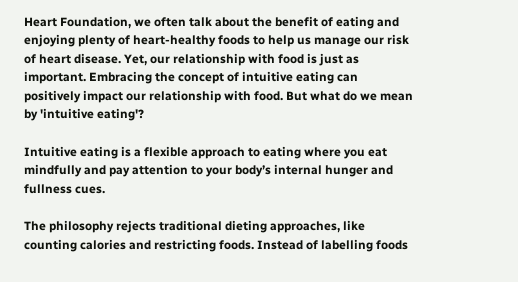Heart Foundation, we often talk about the benefit of eating and enjoying plenty of heart-healthy foods to help us manage our risk of heart disease. Yet, our relationship with food is just as important. Embracing the concept of intuitive eating can positively impact our relationship with food. But what do we mean by 'intuitive eating'?

Intuitive eating is a flexible approach to eating where you eat mindfully and pay attention to your body’s internal hunger and fullness cues.

The philosophy rejects traditional dieting approaches, like counting calories and restricting foods. Instead of labelling foods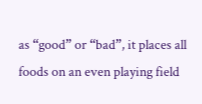as “good” or “bad”, it places all foods on an even playing field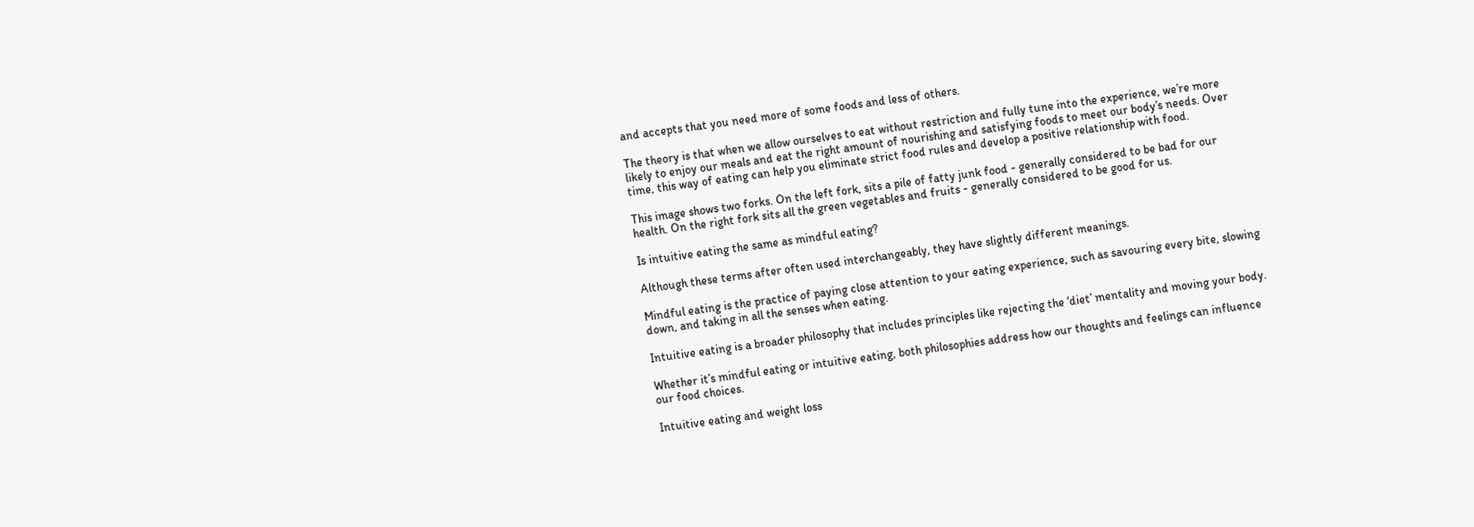and accepts that you need more of some foods and less of others.

The theory is that when we allow ourselves to eat without restriction and fully tune into the experience, we’re more likely to enjoy our meals and eat the right amount of nourishing and satisfying foods to meet our body’s needs. Over time, this way of eating can help you eliminate strict food rules and develop a positive relationship with food.

This image shows two forks. On the left fork, sits a pile of fatty junk food - generally considered to be bad for our health. On the right fork sits all the green vegetables and fruits - generally considered to be good for us.

Is intuitive eating the same as mindful eating?

Although these terms after often used interchangeably, they have slightly different meanings.

Mindful eating is the practice of paying close attention to your eating experience, such as savouring every bite, slowing down, and taking in all the senses when eating.

Intuitive eating is a broader philosophy that includes principles like rejecting the ‘diet’ mentality and moving your body.

Whether it’s mindful eating or intuitive eating, both philosophies address how our thoughts and feelings can influence our food choices.

Intuitive eating and weight loss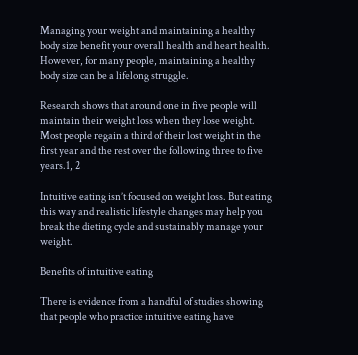Managing your weight and maintaining a healthy body size benefit your overall health and heart health. However, for many people, maintaining a healthy body size can be a lifelong struggle.

Research shows that around one in five people will maintain their weight loss when they lose weight. Most people regain a third of their lost weight in the first year and the rest over the following three to five years.1, 2

Intuitive eating isn’t focused on weight loss. But eating this way and realistic lifestyle changes may help you break the dieting cycle and sustainably manage your weight.

Benefits of intuitive eating

There is evidence from a handful of studies showing that people who practice intuitive eating have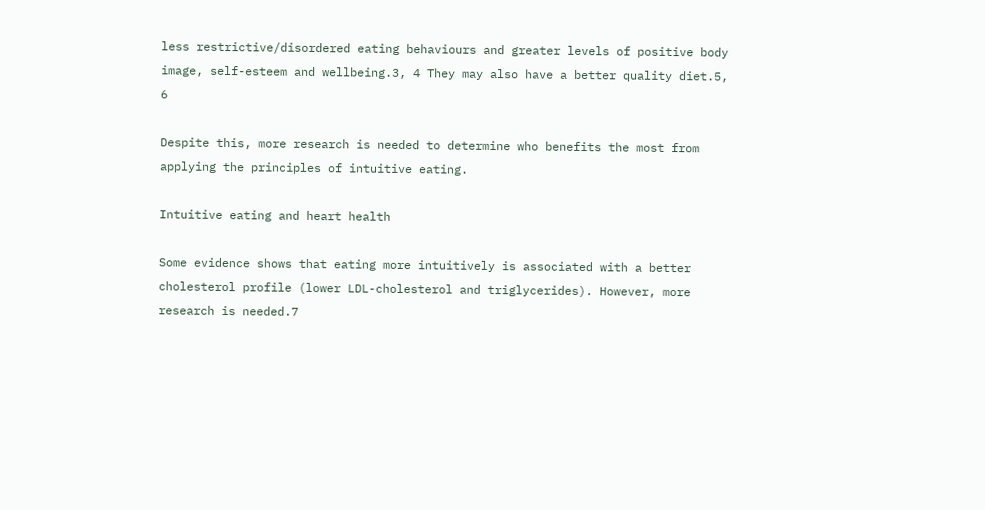less restrictive/disordered eating behaviours and greater levels of positive body image, self-esteem and wellbeing.3, 4 They may also have a better quality diet.5, 6

Despite this, more research is needed to determine who benefits the most from applying the principles of intuitive eating.

Intuitive eating and heart health

Some evidence shows that eating more intuitively is associated with a better cholesterol profile (lower LDL-cholesterol and triglycerides). However, more research is needed.7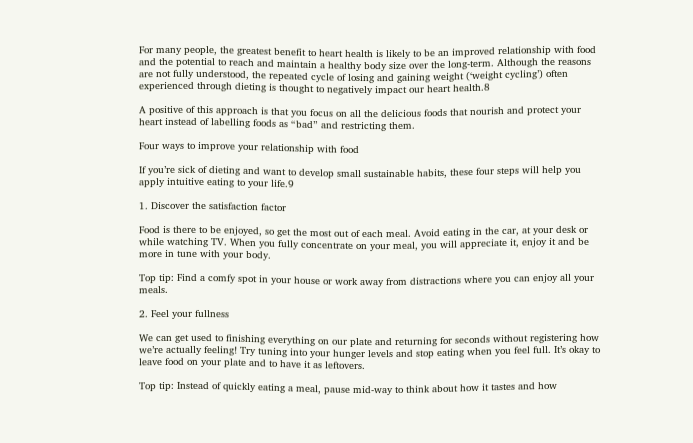For many people, the greatest benefit to heart health is likely to be an improved relationship with food and the potential to reach and maintain a healthy body size over the long-term. Although the reasons are not fully understood, the repeated cycle of losing and gaining weight (‘weight cycling’) often experienced through dieting is thought to negatively impact our heart health.8

A positive of this approach is that you focus on all the delicious foods that nourish and protect your heart instead of labelling foods as “bad” and restricting them.

Four ways to improve your relationship with food

If you’re sick of dieting and want to develop small sustainable habits, these four steps will help you apply intuitive eating to your life.9

1. Discover the satisfaction factor

Food is there to be enjoyed, so get the most out of each meal. Avoid eating in the car, at your desk or while watching TV. When you fully concentrate on your meal, you will appreciate it, enjoy it and be more in tune with your body.

Top tip: Find a comfy spot in your house or work away from distractions where you can enjoy all your meals.

2. Feel your fullness

We can get used to finishing everything on our plate and returning for seconds without registering how we’re actually feeling! Try tuning into your hunger levels and stop eating when you feel full. It’s okay to leave food on your plate and to have it as leftovers.

Top tip: Instead of quickly eating a meal, pause mid-way to think about how it tastes and how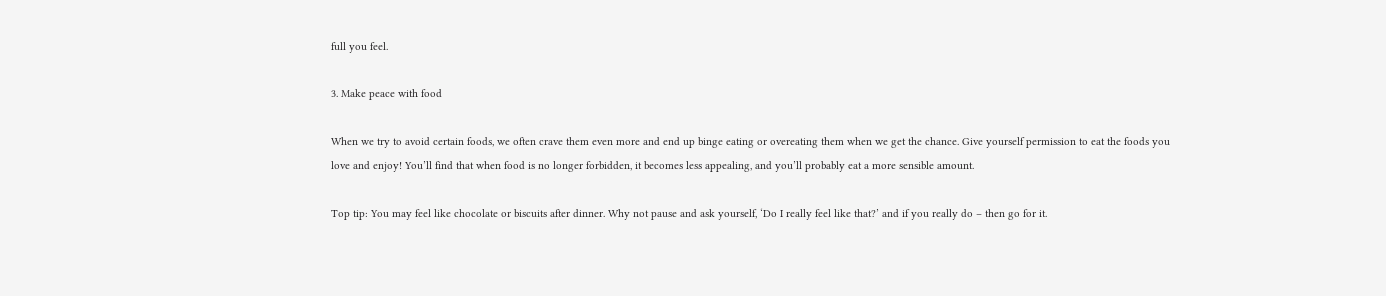full you feel.

3. Make peace with food

When we try to avoid certain foods, we often crave them even more and end up binge eating or overeating them when we get the chance. Give yourself permission to eat the foods you love and enjoy! You’ll find that when food is no longer forbidden, it becomes less appealing, and you’ll probably eat a more sensible amount.

Top tip: You may feel like chocolate or biscuits after dinner. Why not pause and ask yourself, ‘Do I really feel like that?’ and if you really do – then go for it.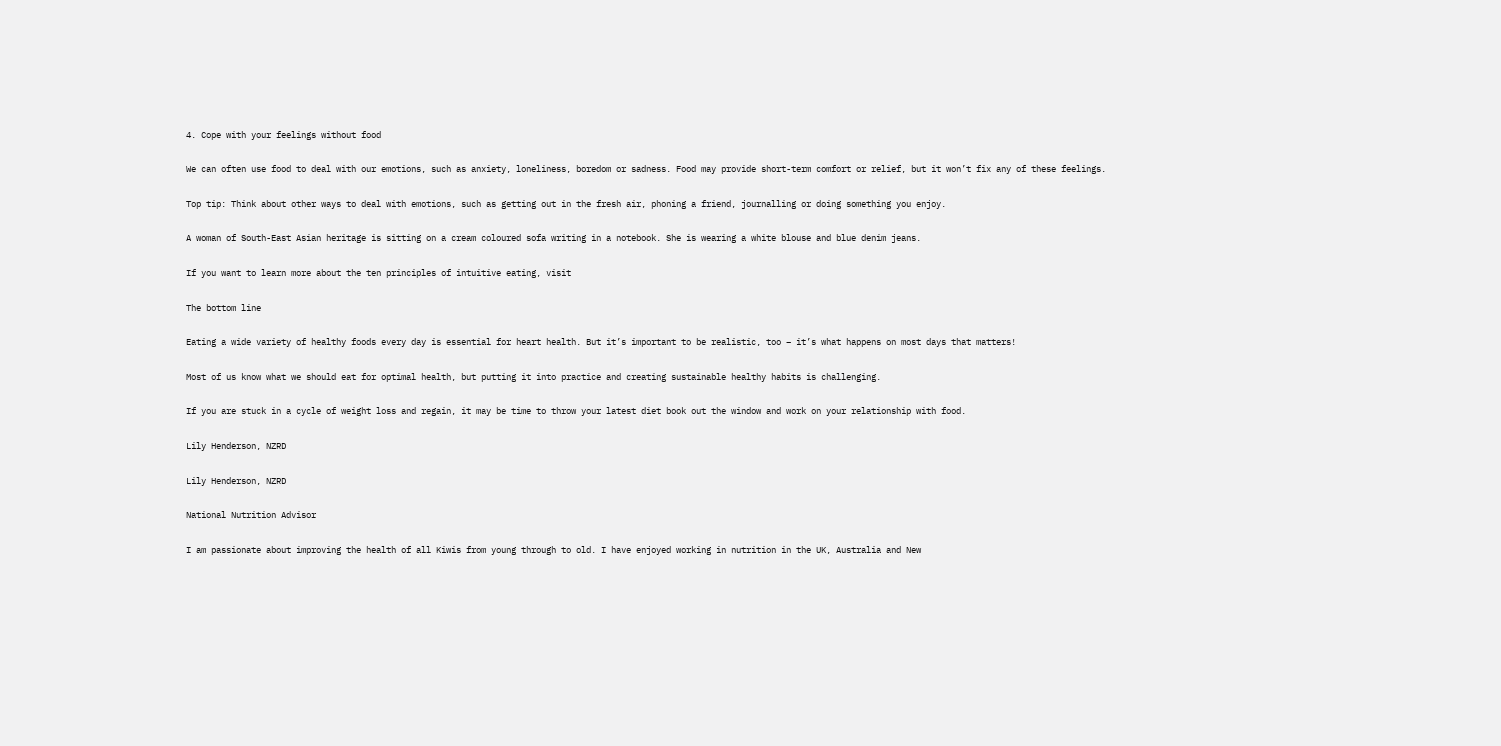4. Cope with your feelings without food

We can often use food to deal with our emotions, such as anxiety, loneliness, boredom or sadness. Food may provide short-term comfort or relief, but it won’t fix any of these feelings.

Top tip: Think about other ways to deal with emotions, such as getting out in the fresh air, phoning a friend, journalling or doing something you enjoy.

A woman of South-East Asian heritage is sitting on a cream coloured sofa writing in a notebook. She is wearing a white blouse and blue denim jeans.

If you want to learn more about the ten principles of intuitive eating, visit

The bottom line

Eating a wide variety of healthy foods every day is essential for heart health. But it’s important to be realistic, too – it’s what happens on most days that matters!

Most of us know what we should eat for optimal health, but putting it into practice and creating sustainable healthy habits is challenging.

If you are stuck in a cycle of weight loss and regain, it may be time to throw your latest diet book out the window and work on your relationship with food.

Lily Henderson, NZRD

Lily Henderson, NZRD

National Nutrition Advisor

I am passionate about improving the health of all Kiwis from young through to old. I have enjoyed working in nutrition in the UK, Australia and New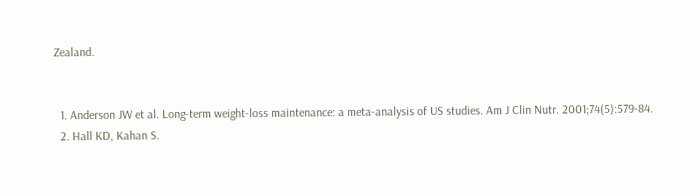Zealand.


  1. Anderson JW et al. Long-term weight-loss maintenance: a meta-analysis of US studies. Am J Clin Nutr. 2001;74(5):579-84.
  2. Hall KD, Kahan S.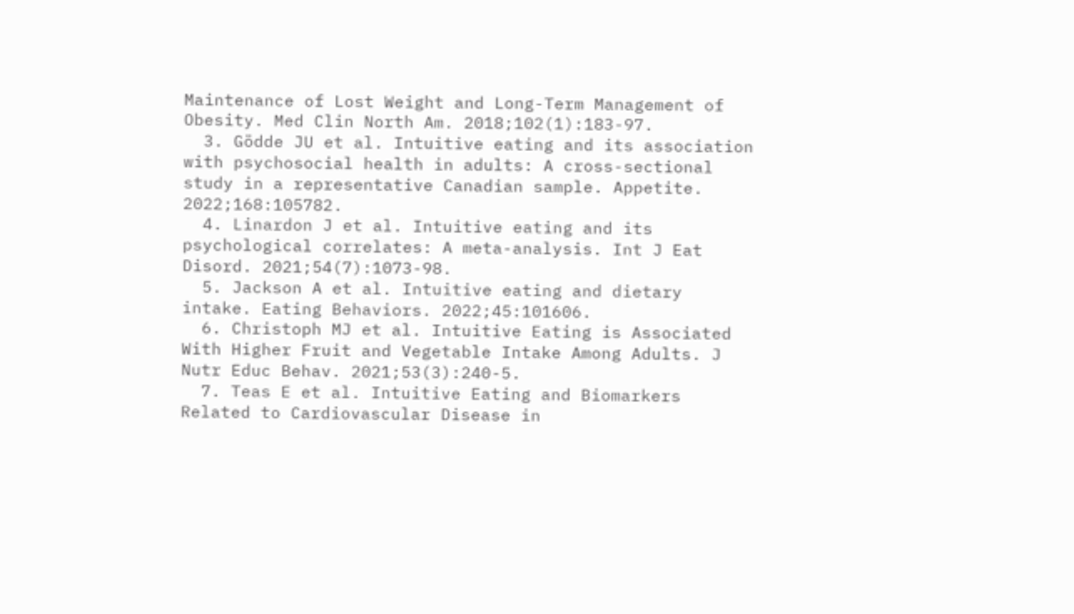Maintenance of Lost Weight and Long-Term Management of Obesity. Med Clin North Am. 2018;102(1):183-97.
  3. Gödde JU et al. Intuitive eating and its association with psychosocial health in adults: A cross-sectional study in a representative Canadian sample. Appetite. 2022;168:105782.
  4. Linardon J et al. Intuitive eating and its psychological correlates: A meta-analysis. Int J Eat Disord. 2021;54(7):1073-98.
  5. Jackson A et al. Intuitive eating and dietary intake. Eating Behaviors. 2022;45:101606.
  6. Christoph MJ et al. Intuitive Eating is Associated With Higher Fruit and Vegetable Intake Among Adults. J Nutr Educ Behav. 2021;53(3):240-5.
  7. Teas E et al. Intuitive Eating and Biomarkers Related to Cardiovascular Disease in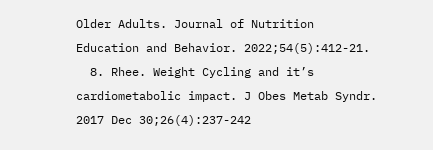Older Adults. Journal of Nutrition Education and Behavior. 2022;54(5):412-21.
  8. Rhee. Weight Cycling and it’s cardiometabolic impact. J Obes Metab Syndr. 2017 Dec 30;26(4):237-242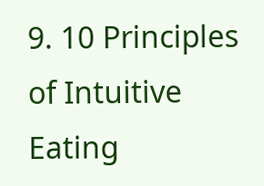9. 10 Principles of Intuitive Eating